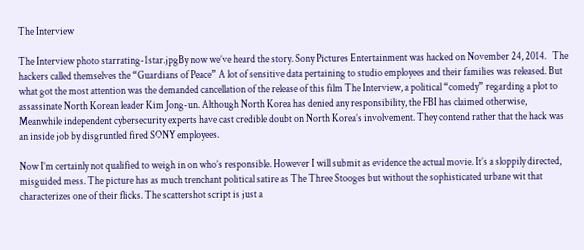The Interview

The Interview photo starrating-1star.jpgBy now we’ve heard the story. Sony Pictures Entertainment was hacked on November 24, 2014.   The hackers called themselves the “Guardians of Peace” A lot of sensitive data pertaining to studio employees and their families was released. But what got the most attention was the demanded cancellation of the release of this film The Interview, a political “comedy” regarding a plot to assassinate North Korean leader Kim Jong-un. Although North Korea has denied any responsibility, the FBI has claimed otherwise, Meanwhile independent cybersecurity experts have cast credible doubt on North Korea’s involvement. They contend rather that the hack was an inside job by disgruntled fired SONY employees.

Now I’m certainly not qualified to weigh in on who’s responsible. However I will submit as evidence the actual movie. It’s a sloppily directed, misguided mess. The picture has as much trenchant political satire as The Three Stooges but without the sophisticated urbane wit that characterizes one of their flicks. The scattershot script is just a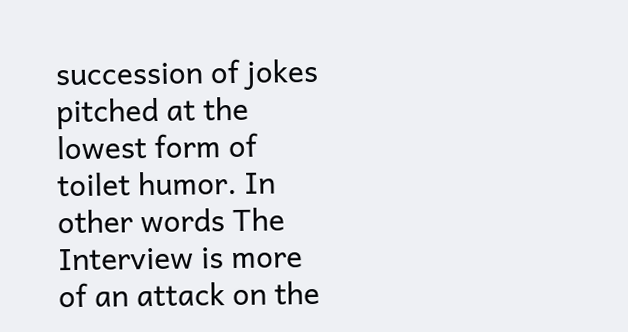succession of jokes pitched at the lowest form of toilet humor. In other words The Interview is more of an attack on the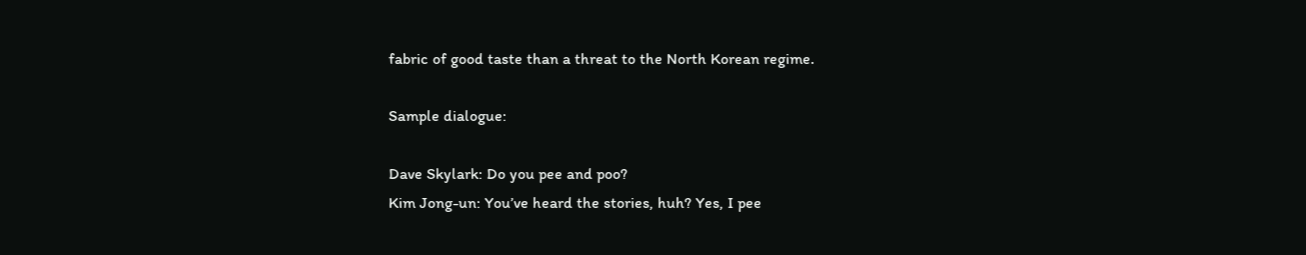fabric of good taste than a threat to the North Korean regime.

Sample dialogue:

Dave Skylark: Do you pee and poo?
Kim Jong-un: You’ve heard the stories, huh? Yes, I pee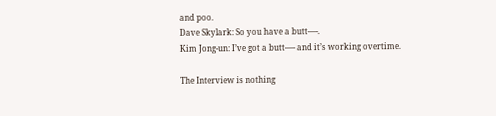and poo.
Dave Skylark: So you have a butt—-.
Kim Jong-un: I’ve got a butt—- and it’s working overtime.

The Interview is nothing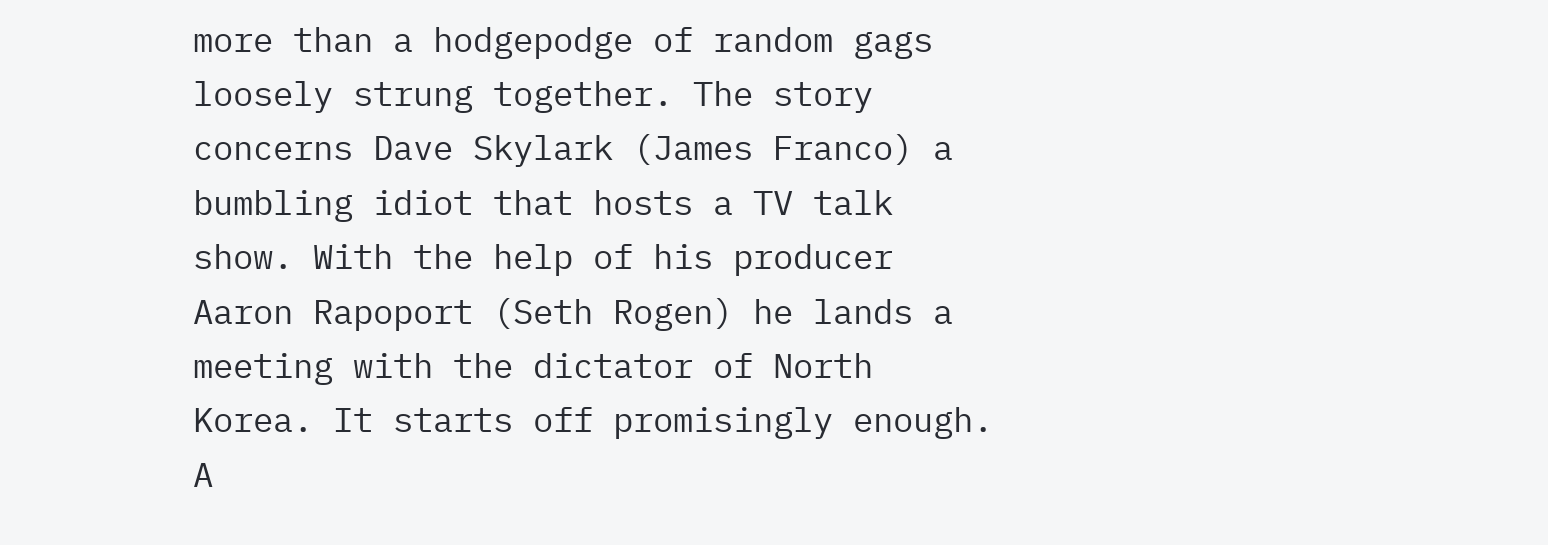more than a hodgepodge of random gags loosely strung together. The story concerns Dave Skylark (James Franco) a bumbling idiot that hosts a TV talk show. With the help of his producer Aaron Rapoport (Seth Rogen) he lands a meeting with the dictator of North Korea. It starts off promisingly enough. A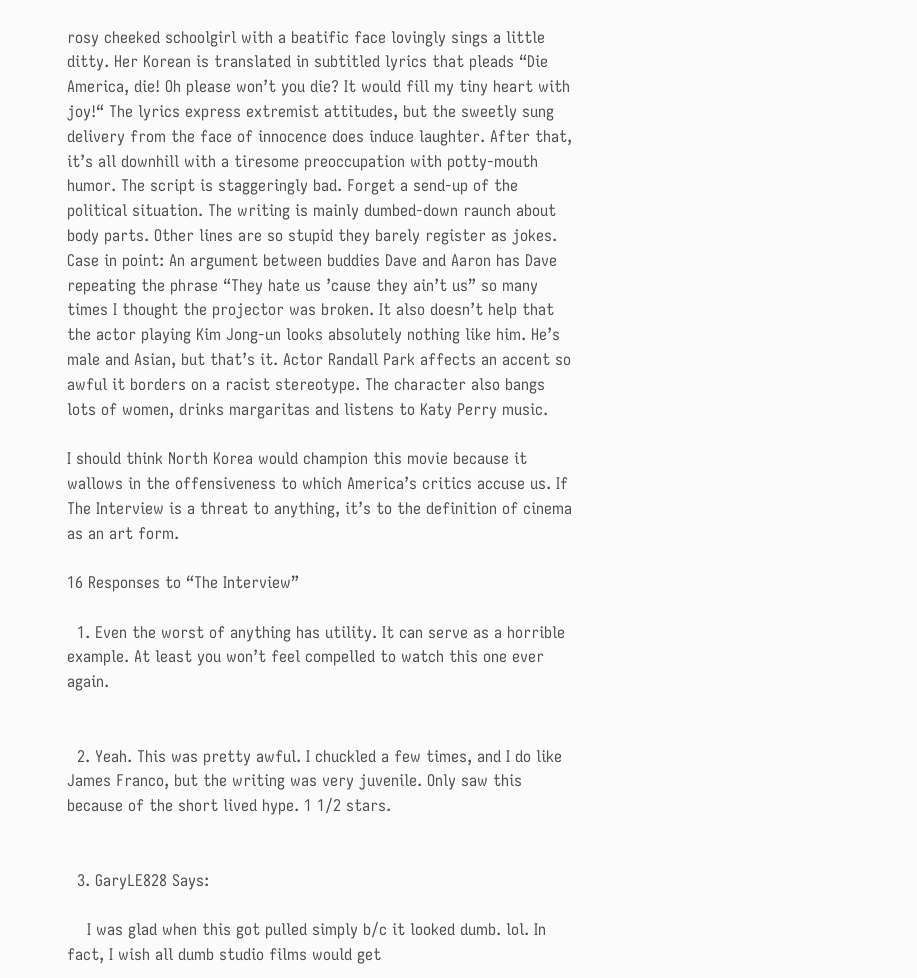rosy cheeked schoolgirl with a beatific face lovingly sings a little ditty. Her Korean is translated in subtitled lyrics that pleads “Die America, die! Oh please won’t you die? It would fill my tiny heart with joy!“ The lyrics express extremist attitudes, but the sweetly sung delivery from the face of innocence does induce laughter. After that, it’s all downhill with a tiresome preoccupation with potty-mouth humor. The script is staggeringly bad. Forget a send-up of the political situation. The writing is mainly dumbed-down raunch about body parts. Other lines are so stupid they barely register as jokes. Case in point: An argument between buddies Dave and Aaron has Dave repeating the phrase “They hate us ’cause they ain’t us” so many times I thought the projector was broken. It also doesn’t help that the actor playing Kim Jong-un looks absolutely nothing like him. He’s male and Asian, but that’s it. Actor Randall Park affects an accent so awful it borders on a racist stereotype. The character also bangs lots of women, drinks margaritas and listens to Katy Perry music.

I should think North Korea would champion this movie because it wallows in the offensiveness to which America’s critics accuse us. If The Interview is a threat to anything, it’s to the definition of cinema as an art form.

16 Responses to “The Interview”

  1. Even the worst of anything has utility. It can serve as a horrible example. At least you won’t feel compelled to watch this one ever again.


  2. Yeah. This was pretty awful. I chuckled a few times, and I do like James Franco, but the writing was very juvenile. Only saw this because of the short lived hype. 1 1/2 stars.


  3. GaryLE828 Says:

    I was glad when this got pulled simply b/c it looked dumb. lol. In fact, I wish all dumb studio films would get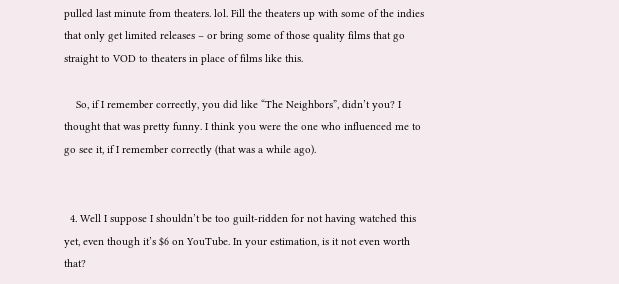pulled last minute from theaters. lol. Fill the theaters up with some of the indies that only get limited releases – or bring some of those quality films that go straight to VOD to theaters in place of films like this.

    So, if I remember correctly, you did like “The Neighbors”, didn’t you? I thought that was pretty funny. I think you were the one who influenced me to go see it, if I remember correctly (that was a while ago).


  4. Well I suppose I shouldn’t be too guilt-ridden for not having watched this yet, even though it’s $6 on YouTube. In your estimation, is it not even worth that?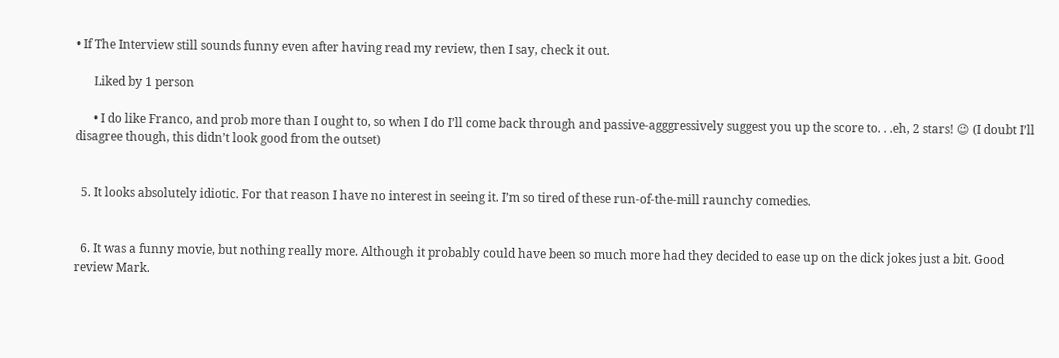• If The Interview still sounds funny even after having read my review, then I say, check it out.

      Liked by 1 person

      • I do like Franco, and prob more than I ought to, so when I do I’ll come back through and passive-agggressively suggest you up the score to. . .eh, 2 stars! 😉 (I doubt I’ll disagree though, this didn’t look good from the outset)


  5. It looks absolutely idiotic. For that reason I have no interest in seeing it. I’m so tired of these run-of-the-mill raunchy comedies.


  6. It was a funny movie, but nothing really more. Although it probably could have been so much more had they decided to ease up on the dick jokes just a bit. Good review Mark.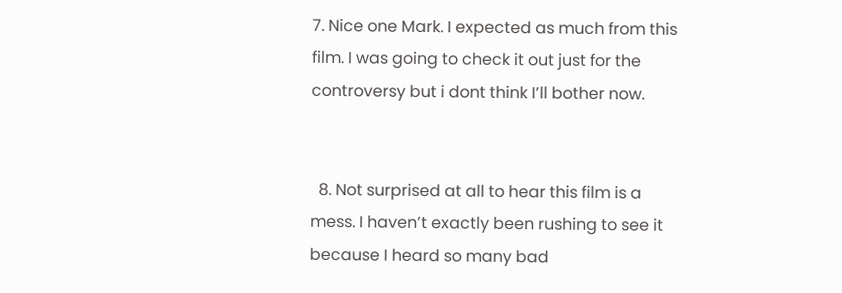7. Nice one Mark. I expected as much from this film. I was going to check it out just for the controversy but i dont think I’ll bother now.


  8. Not surprised at all to hear this film is a mess. I haven’t exactly been rushing to see it because I heard so many bad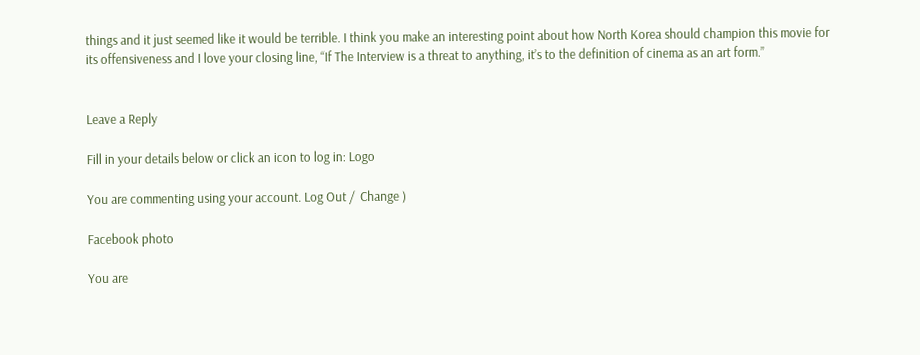things and it just seemed like it would be terrible. I think you make an interesting point about how North Korea should champion this movie for its offensiveness and I love your closing line, “If The Interview is a threat to anything, it’s to the definition of cinema as an art form.”


Leave a Reply

Fill in your details below or click an icon to log in: Logo

You are commenting using your account. Log Out /  Change )

Facebook photo

You are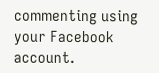commenting using your Facebook account.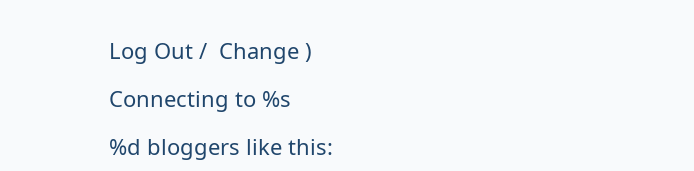Log Out /  Change )

Connecting to %s

%d bloggers like this: